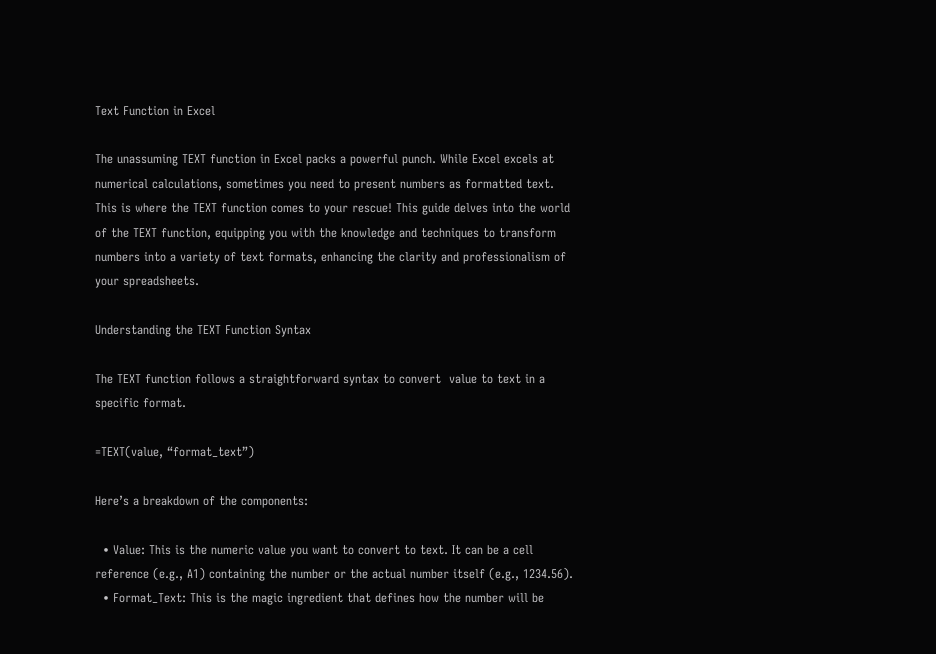Text Function in Excel

The unassuming TEXT function in Excel packs a powerful punch. While Excel excels at numerical calculations, sometimes you need to present numbers as formatted text. This is where the TEXT function comes to your rescue! This guide delves into the world of the TEXT function, equipping you with the knowledge and techniques to transform numbers into a variety of text formats, enhancing the clarity and professionalism of your spreadsheets.

Understanding the TEXT Function Syntax

The TEXT function follows a straightforward syntax to convert  value to text in a specific format.

=TEXT(value, “format_text”)

Here’s a breakdown of the components:

  • Value: This is the numeric value you want to convert to text. It can be a cell reference (e.g., A1) containing the number or the actual number itself (e.g., 1234.56).
  • Format_Text: This is the magic ingredient that defines how the number will be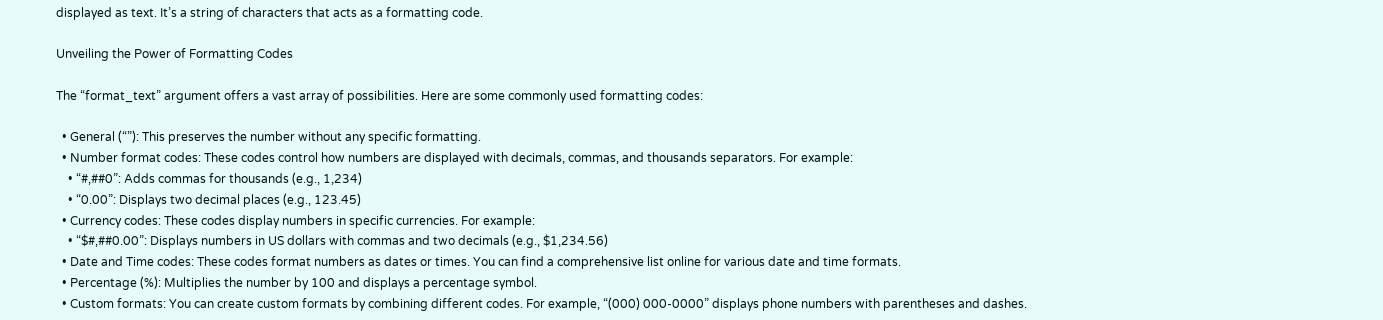displayed as text. It’s a string of characters that acts as a formatting code.

Unveiling the Power of Formatting Codes

The “format_text” argument offers a vast array of possibilities. Here are some commonly used formatting codes:

  • General (“”): This preserves the number without any specific formatting.
  • Number format codes: These codes control how numbers are displayed with decimals, commas, and thousands separators. For example:
    • “#,##0”: Adds commas for thousands (e.g., 1,234)
    • “0.00”: Displays two decimal places (e.g., 123.45)
  • Currency codes: These codes display numbers in specific currencies. For example:
    • “$#,##0.00”: Displays numbers in US dollars with commas and two decimals (e.g., $1,234.56)
  • Date and Time codes: These codes format numbers as dates or times. You can find a comprehensive list online for various date and time formats.
  • Percentage (%): Multiplies the number by 100 and displays a percentage symbol.
  • Custom formats: You can create custom formats by combining different codes. For example, “(000) 000-0000” displays phone numbers with parentheses and dashes.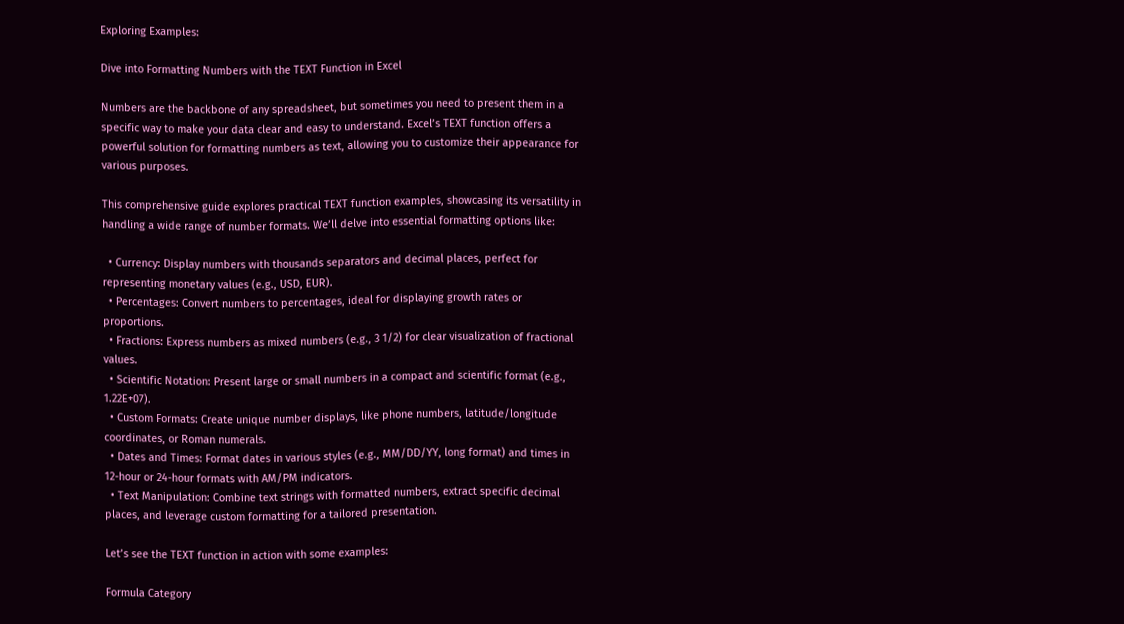Exploring Examples:

Dive into Formatting Numbers with the TEXT Function in Excel

Numbers are the backbone of any spreadsheet, but sometimes you need to present them in a specific way to make your data clear and easy to understand. Excel’s TEXT function offers a powerful solution for formatting numbers as text, allowing you to customize their appearance for various purposes.

This comprehensive guide explores practical TEXT function examples, showcasing its versatility in handling a wide range of number formats. We’ll delve into essential formatting options like:

  • Currency: Display numbers with thousands separators and decimal places, perfect for representing monetary values (e.g., USD, EUR).
  • Percentages: Convert numbers to percentages, ideal for displaying growth rates or proportions.
  • Fractions: Express numbers as mixed numbers (e.g., 3 1/2) for clear visualization of fractional values.
  • Scientific Notation: Present large or small numbers in a compact and scientific format (e.g., 1.22E+07).
  • Custom Formats: Create unique number displays, like phone numbers, latitude/longitude coordinates, or Roman numerals.
  • Dates and Times: Format dates in various styles (e.g., MM/DD/YY, long format) and times in 12-hour or 24-hour formats with AM/PM indicators.
  • Text Manipulation: Combine text strings with formatted numbers, extract specific decimal places, and leverage custom formatting for a tailored presentation.

Let’s see the TEXT function in action with some examples:

Formula Category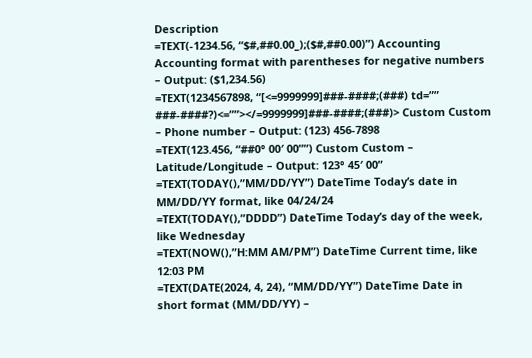Description
=TEXT(-1234.56, “$#,##0.00_);($#,##0.00)”) Accounting Accounting format with parentheses for negative numbers – Output: ($1,234.56)
=TEXT(1234567898, “[<=9999999]###-####;(###) td=”” ###-####?)<=””></=9999999]###-####;(###)> Custom Custom – Phone number – Output: (123) 456-7898
=TEXT(123.456, “##0° 00′ 00””) Custom Custom – Latitude/Longitude – Output: 123° 45′ 00”
=TEXT(TODAY(),”MM/DD/YY”) DateTime Today’s date in MM/DD/YY format, like 04/24/24
=TEXT(TODAY(),”DDDD”) DateTime Today’s day of the week, like Wednesday
=TEXT(NOW(),”H:MM AM/PM”) DateTime Current time, like 12:03 PM
=TEXT(DATE(2024, 4, 24), “MM/DD/YY”) DateTime Date in short format (MM/DD/YY) –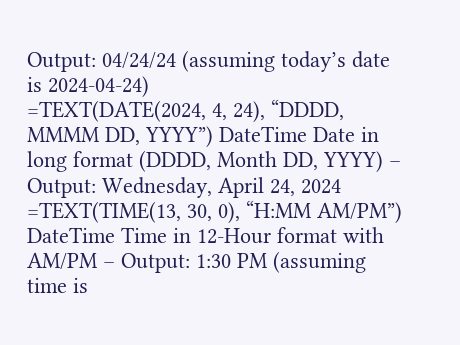Output: 04/24/24 (assuming today’s date is 2024-04-24)
=TEXT(DATE(2024, 4, 24), “DDDD, MMMM DD, YYYY”) DateTime Date in long format (DDDD, Month DD, YYYY) – Output: Wednesday, April 24, 2024
=TEXT(TIME(13, 30, 0), “H:MM AM/PM”) DateTime Time in 12-Hour format with AM/PM – Output: 1:30 PM (assuming time is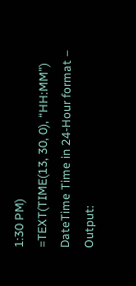1:30 PM)
=TEXT(TIME(13, 30, 0), “HH:MM”) DateTime Time in 24-Hour format – Output: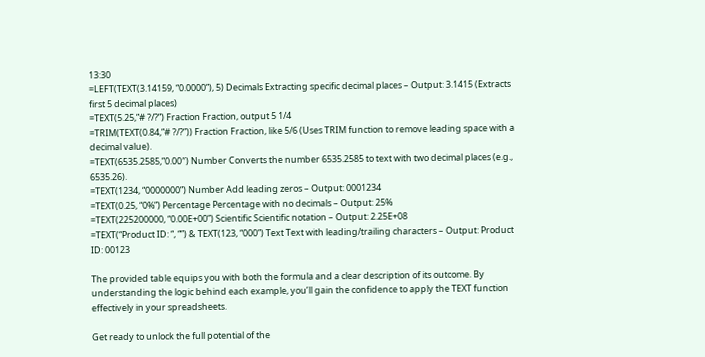13:30
=LEFT(TEXT(3.14159, “0.0000”), 5) Decimals Extracting specific decimal places – Output: 3.1415 (Extracts first 5 decimal places)
=TEXT(5.25,”# ?/?”) Fraction Fraction, output 5 1/4
=TRIM(TEXT(0.84,”# ?/?”)) Fraction Fraction, like 5/6 (Uses TRIM function to remove leading space with a decimal value).
=TEXT(6535.2585,”0.00″) Number Converts the number 6535.2585 to text with two decimal places (e.g., 6535.26).
=TEXT(1234, “0000000”) Number Add leading zeros – Output: 0001234
=TEXT(0.25, “0%”) Percentage Percentage with no decimals – Output: 25%
=TEXT(225200000, “0.00E+00”) Scientific Scientific notation – Output: 2.25E+08
=TEXT(“Product ID: “, “”) & TEXT(123, “000”) Text Text with leading/trailing characters – Output: Product ID: 00123

The provided table equips you with both the formula and a clear description of its outcome. By understanding the logic behind each example, you’ll gain the confidence to apply the TEXT function effectively in your spreadsheets.

Get ready to unlock the full potential of the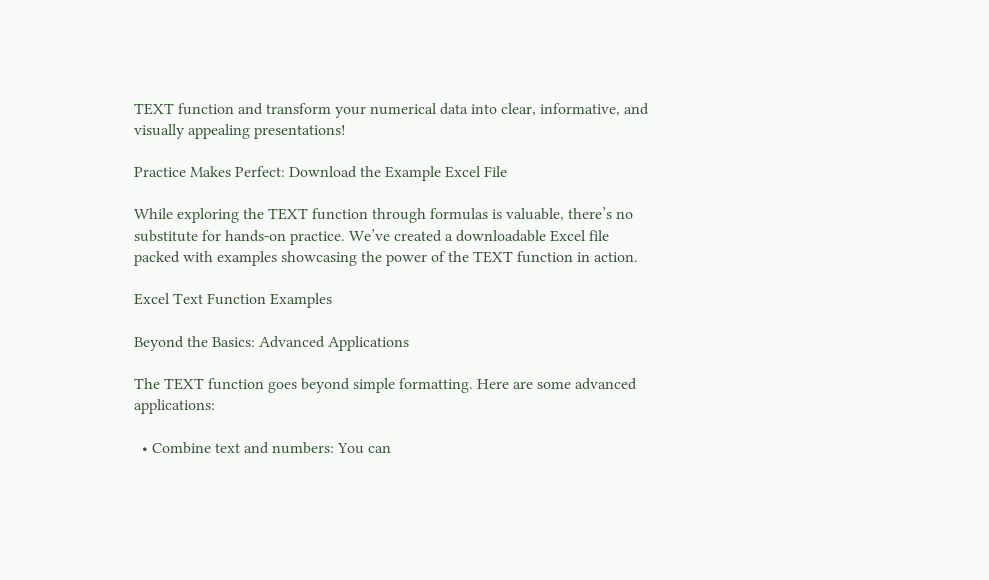TEXT function and transform your numerical data into clear, informative, and visually appealing presentations!

Practice Makes Perfect: Download the Example Excel File

While exploring the TEXT function through formulas is valuable, there’s no substitute for hands-on practice. We’ve created a downloadable Excel file packed with examples showcasing the power of the TEXT function in action.

Excel Text Function Examples

Beyond the Basics: Advanced Applications

The TEXT function goes beyond simple formatting. Here are some advanced applications:

  • Combine text and numbers: You can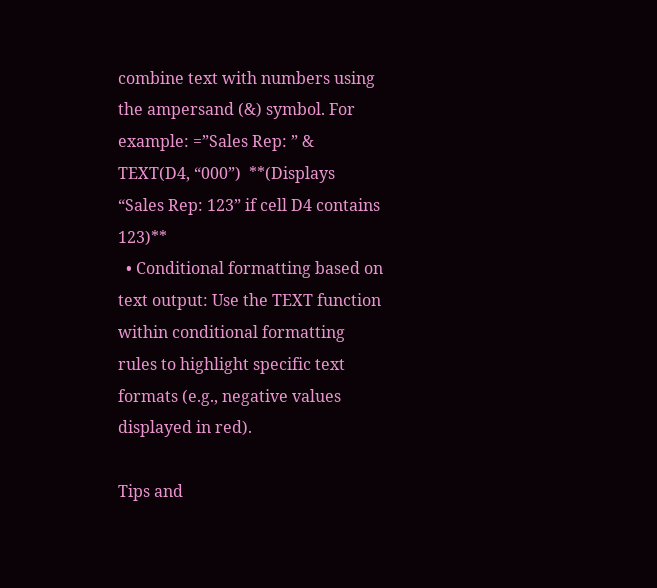combine text with numbers using the ampersand (&) symbol. For example: =”Sales Rep: ” & TEXT(D4, “000”)  **(Displays “Sales Rep: 123” if cell D4 contains 123)**
  • Conditional formatting based on text output: Use the TEXT function within conditional formatting rules to highlight specific text formats (e.g., negative values displayed in red).

Tips and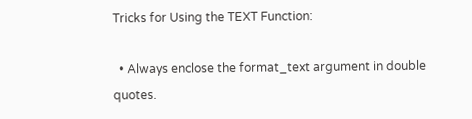Tricks for Using the TEXT Function:

  • Always enclose the format_text argument in double quotes.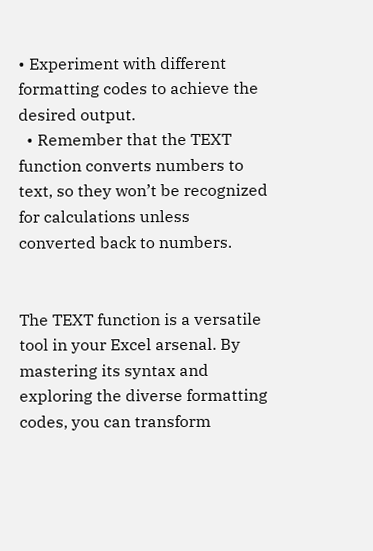• Experiment with different formatting codes to achieve the desired output.
  • Remember that the TEXT function converts numbers to text, so they won’t be recognized for calculations unless converted back to numbers.


The TEXT function is a versatile tool in your Excel arsenal. By mastering its syntax and exploring the diverse formatting codes, you can transform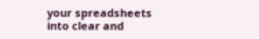your spreadsheets into clear and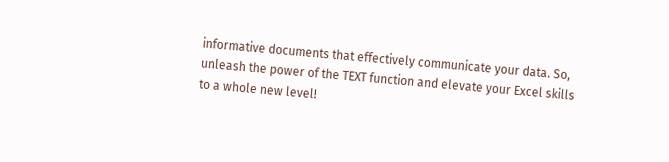informative documents that effectively communicate your data. So, unleash the power of the TEXT function and elevate your Excel skills to a whole new level!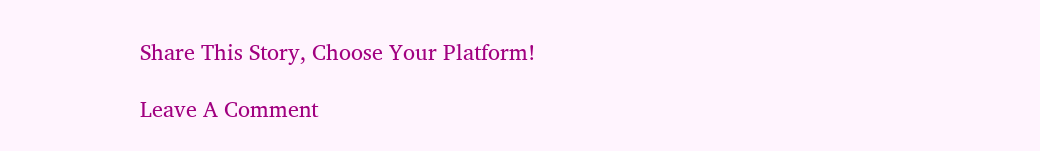Share This Story, Choose Your Platform!

Leave A Comment